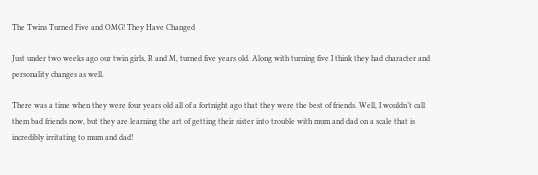The Twins Turned Five and OMG! They Have Changed

Just under two weeks ago our twin girls, R and M, turned five years old. Along with turning five I think they had character and personality changes as well.

There was a time when they were four years old all of a fortnight ago that they were the best of friends. Well, I wouldn’t call them bad friends now, but they are learning the art of getting their sister into trouble with mum and dad on a scale that is incredibly irritating to mum and dad!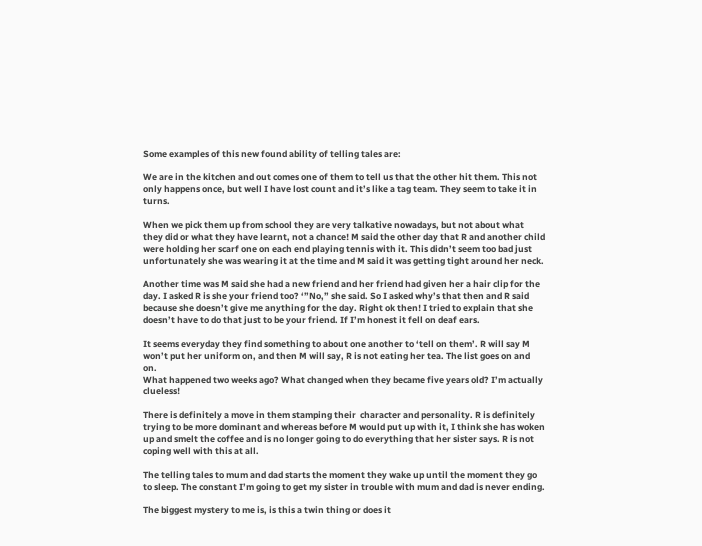Some examples of this new found ability of telling tales are:

We are in the kitchen and out comes one of them to tell us that the other hit them. This not only happens once, but well I have lost count and it’s like a tag team. They seem to take it in turns.

When we pick them up from school they are very talkative nowadays, but not about what they did or what they have learnt, not a chance! M said the other day that R and another child were holding her scarf one on each end playing tennis with it. This didn’t seem too bad just unfortunately she was wearing it at the time and M said it was getting tight around her neck.

Another time was M said she had a new friend and her friend had given her a hair clip for the day. I asked R is she your friend too? ‘”No,” she said. So I asked why’s that then and R said because she doesn’t give me anything for the day. Right ok then! I tried to explain that she doesn’t have to do that just to be your friend. If I’m honest it fell on deaf ears.

It seems everyday they find something to about one another to ‘tell on them’. R will say M won’t put her uniform on, and then M will say, R is not eating her tea. The list goes on and on.
What happened two weeks ago? What changed when they became five years old? I’m actually clueless!

There is definitely a move in them stamping their  character and personality. R is definitely trying to be more dominant and whereas before M would put up with it, I think she has woken up and smelt the coffee and is no longer going to do everything that her sister says. R is not coping well with this at all.

The telling tales to mum and dad starts the moment they wake up until the moment they go to sleep. The constant I’m going to get my sister in trouble with mum and dad is never ending.

The biggest mystery to me is, is this a twin thing or does it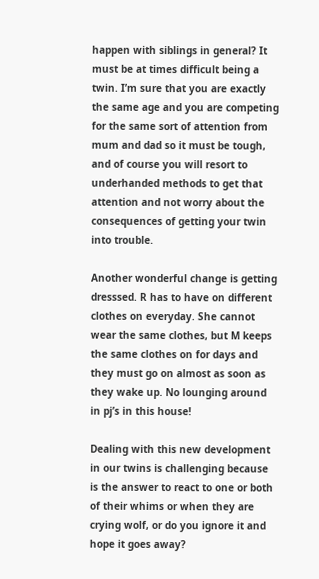happen with siblings in general? It must be at times difficult being a twin. I’m sure that you are exactly the same age and you are competing for the same sort of attention from mum and dad so it must be tough, and of course you will resort to underhanded methods to get that attention and not worry about the consequences of getting your twin into trouble.

Another wonderful change is getting dresssed. R has to have on different clothes on everyday. She cannot wear the same clothes, but M keeps the same clothes on for days and they must go on almost as soon as they wake up. No lounging around in pj’s in this house!

Dealing with this new development in our twins is challenging because is the answer to react to one or both of their whims or when they are crying wolf, or do you ignore it and hope it goes away?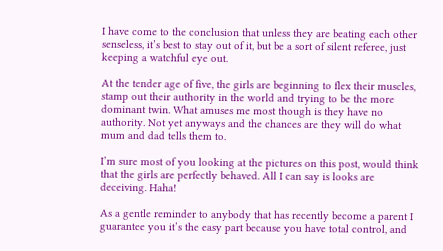I have come to the conclusion that unless they are beating each other senseless, it’s best to stay out of it, but be a sort of silent referee, just keeping a watchful eye out.

At the tender age of five, the girls are beginning to flex their muscles, stamp out their authority in the world and trying to be the more dominant twin. What amuses me most though is they have no authority. Not yet anyways and the chances are they will do what mum and dad tells them to.

I’m sure most of you looking at the pictures on this post, would think that the girls are perfectly behaved. All I can say is looks are deceiving. Haha!

As a gentle reminder to anybody that has recently become a parent I guarantee you it’s the easy part because you have total control, and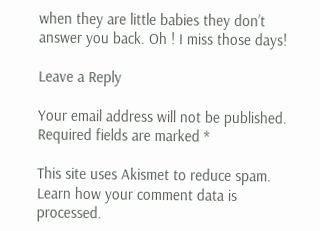when they are little babies they don’t answer you back. Oh ! I miss those days!

Leave a Reply

Your email address will not be published. Required fields are marked *

This site uses Akismet to reduce spam. Learn how your comment data is processed.